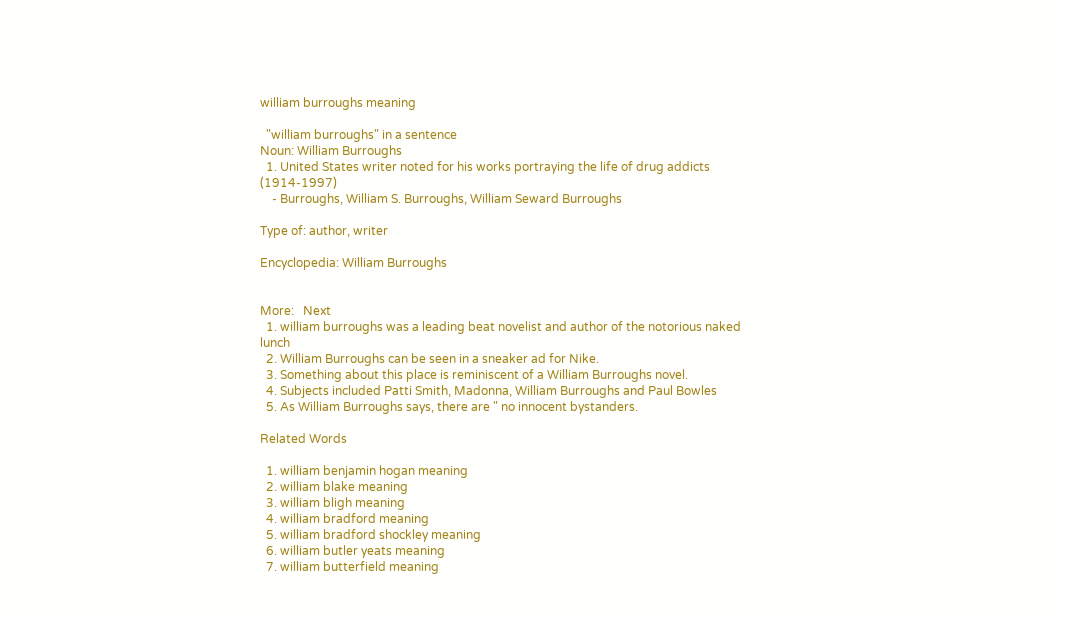william burroughs meaning

  "william burroughs" in a sentence
Noun: William Burroughs
  1. United States writer noted for his works portraying the life of drug addicts (1914-1997)
    - Burroughs, William S. Burroughs, William Seward Burroughs

Type of: author, writer

Encyclopedia: William Burroughs


More:   Next
  1. william burroughs was a leading beat novelist and author of the notorious naked lunch
  2. William Burroughs can be seen in a sneaker ad for Nike.
  3. Something about this place is reminiscent of a William Burroughs novel.
  4. Subjects included Patti Smith, Madonna, William Burroughs and Paul Bowles
  5. As William Burroughs says, there are " no innocent bystanders.

Related Words

  1. william benjamin hogan meaning
  2. william blake meaning
  3. william bligh meaning
  4. william bradford meaning
  5. william bradford shockley meaning
  6. william butler yeats meaning
  7. william butterfield meaning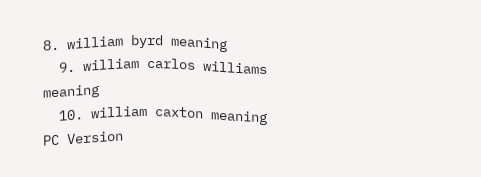8. william byrd meaning
  9. william carlos williams meaning
  10. william caxton meaning
PC Version